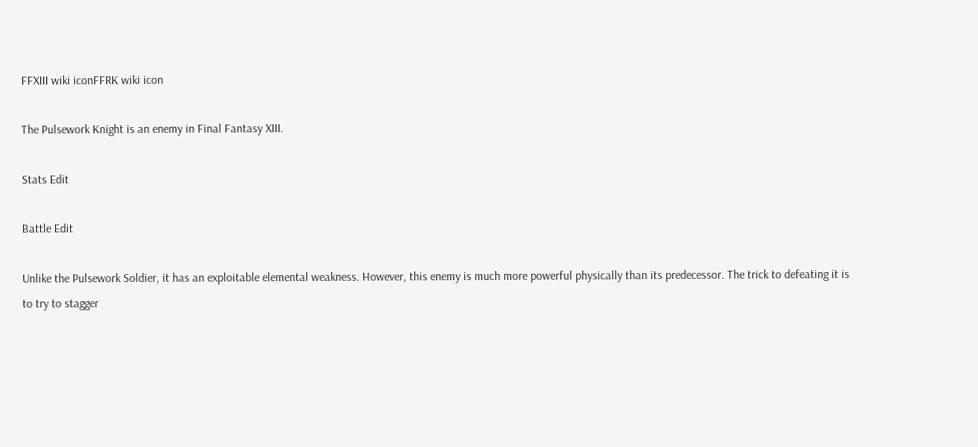FFXIII wiki iconFFRK wiki icon

The Pulsework Knight is an enemy in Final Fantasy XIII.

Stats Edit

Battle Edit

Unlike the Pulsework Soldier, it has an exploitable elemental weakness. However, this enemy is much more powerful physically than its predecessor. The trick to defeating it is to try to stagger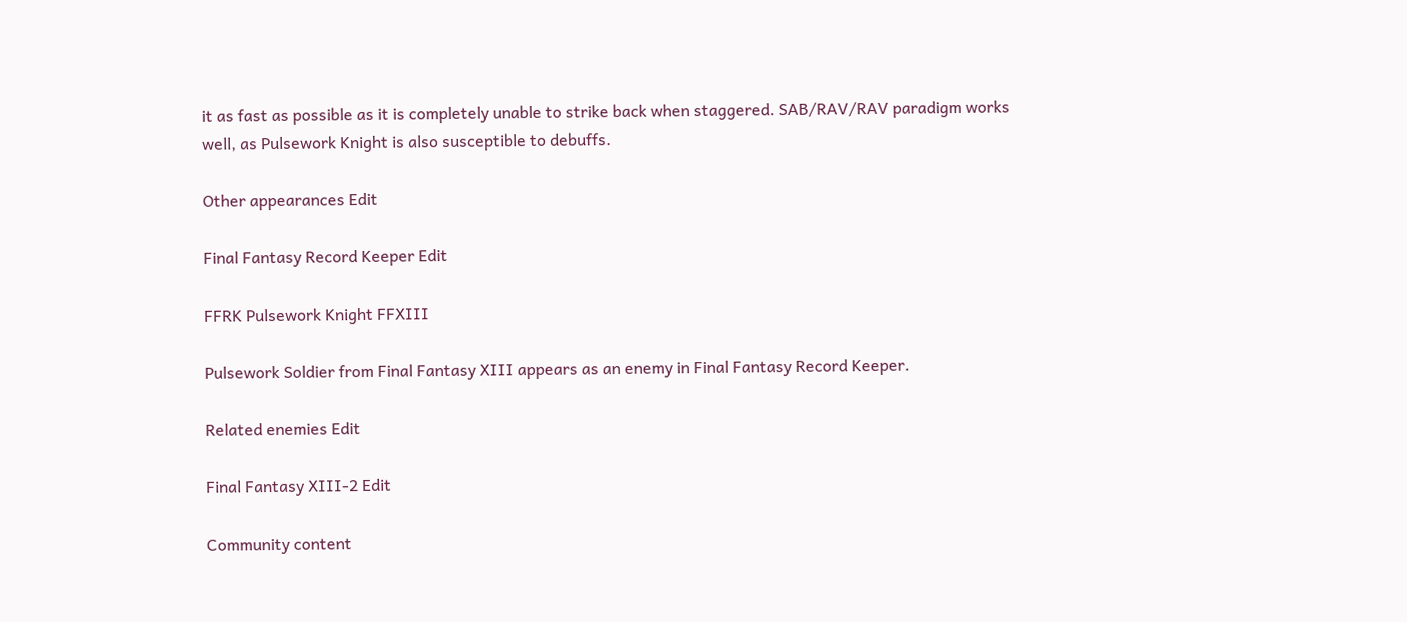it as fast as possible as it is completely unable to strike back when staggered. SAB/RAV/RAV paradigm works well, as Pulsework Knight is also susceptible to debuffs.

Other appearances Edit

Final Fantasy Record Keeper Edit

FFRK Pulsework Knight FFXIII

Pulsework Soldier from Final Fantasy XIII appears as an enemy in Final Fantasy Record Keeper.

Related enemies Edit

Final Fantasy XIII-2 Edit

Community content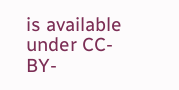is available under CC-BY-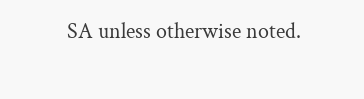SA unless otherwise noted.